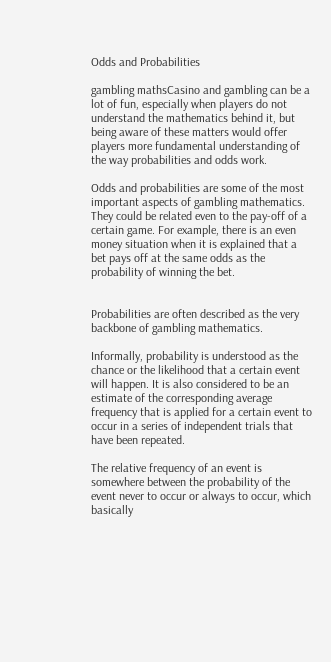Odds and Probabilities

gambling mathsCasino and gambling can be a lot of fun, especially when players do not understand the mathematics behind it, but being aware of these matters would offer players more fundamental understanding of the way probabilities and odds work.

Odds and probabilities are some of the most important aspects of gambling mathematics. They could be related even to the pay-off of a certain game. For example, there is an even money situation when it is explained that a bet pays off at the same odds as the probability of winning the bet.


Probabilities are often described as the very backbone of gambling mathematics.

Informally, probability is understood as the chance or the likelihood that a certain event will happen. It is also considered to be an estimate of the corresponding average frequency that is applied for a certain event to occur in a series of independent trials that have been repeated.

The relative frequency of an event is somewhere between the probability of the event never to occur or always to occur, which basically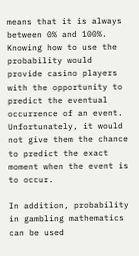means that it is always between 0% and 100%. Knowing how to use the probability would provide casino players with the opportunity to predict the eventual occurrence of an event. Unfortunately, it would not give them the chance to predict the exact moment when the event is to occur.

In addition, probability in gambling mathematics can be used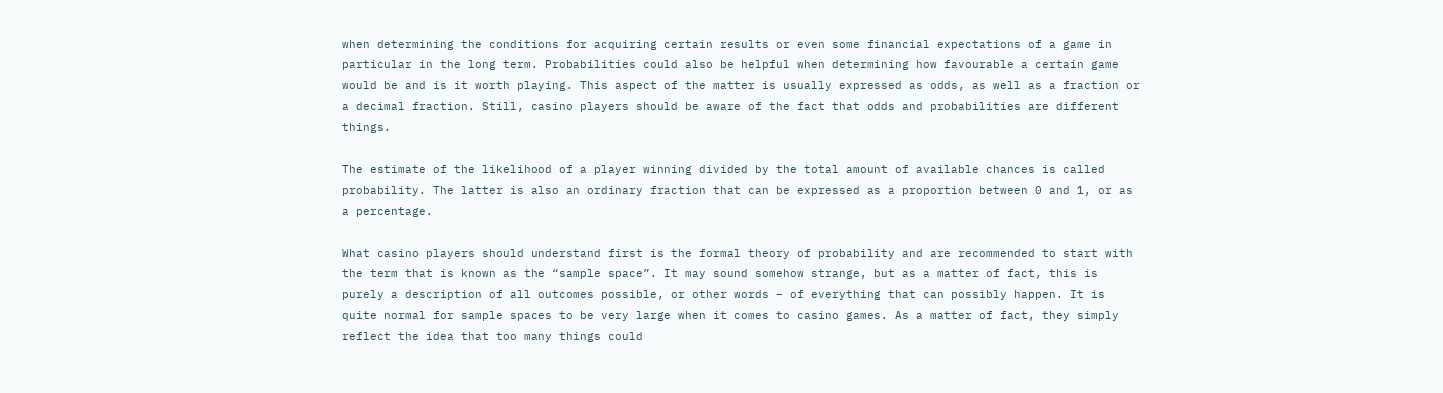when determining the conditions for acquiring certain results or even some financial expectations of a game in particular in the long term. Probabilities could also be helpful when determining how favourable a certain game would be and is it worth playing. This aspect of the matter is usually expressed as odds, as well as a fraction or a decimal fraction. Still, casino players should be aware of the fact that odds and probabilities are different things.

The estimate of the likelihood of a player winning divided by the total amount of available chances is called probability. The latter is also an ordinary fraction that can be expressed as a proportion between 0 and 1, or as a percentage.

What casino players should understand first is the formal theory of probability and are recommended to start with the term that is known as the “sample space”. It may sound somehow strange, but as a matter of fact, this is purely a description of all outcomes possible, or other words – of everything that can possibly happen. It is quite normal for sample spaces to be very large when it comes to casino games. As a matter of fact, they simply reflect the idea that too many things could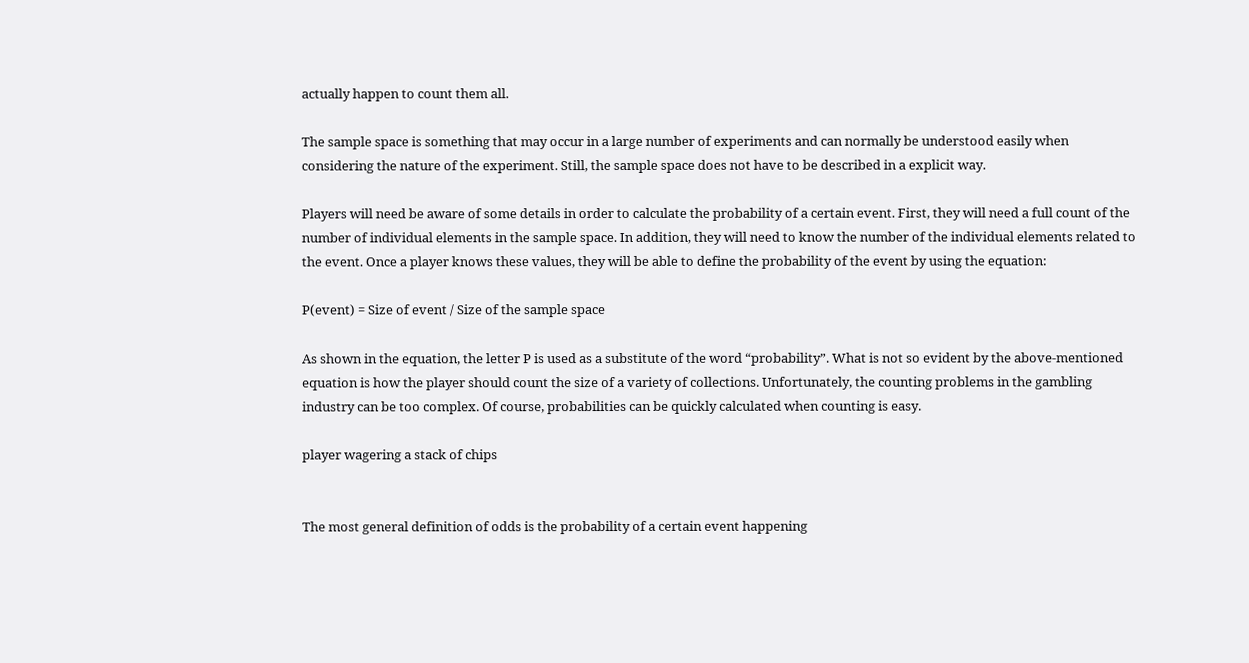actually happen to count them all.

The sample space is something that may occur in a large number of experiments and can normally be understood easily when considering the nature of the experiment. Still, the sample space does not have to be described in a explicit way.

Players will need be aware of some details in order to calculate the probability of a certain event. First, they will need a full count of the number of individual elements in the sample space. In addition, they will need to know the number of the individual elements related to the event. Once a player knows these values, they will be able to define the probability of the event by using the equation:

P(event) = Size of event / Size of the sample space

As shown in the equation, the letter P is used as a substitute of the word “probability”. What is not so evident by the above-mentioned equation is how the player should count the size of a variety of collections. Unfortunately, the counting problems in the gambling industry can be too complex. Of course, probabilities can be quickly calculated when counting is easy.

player wagering a stack of chips


The most general definition of odds is the probability of a certain event happening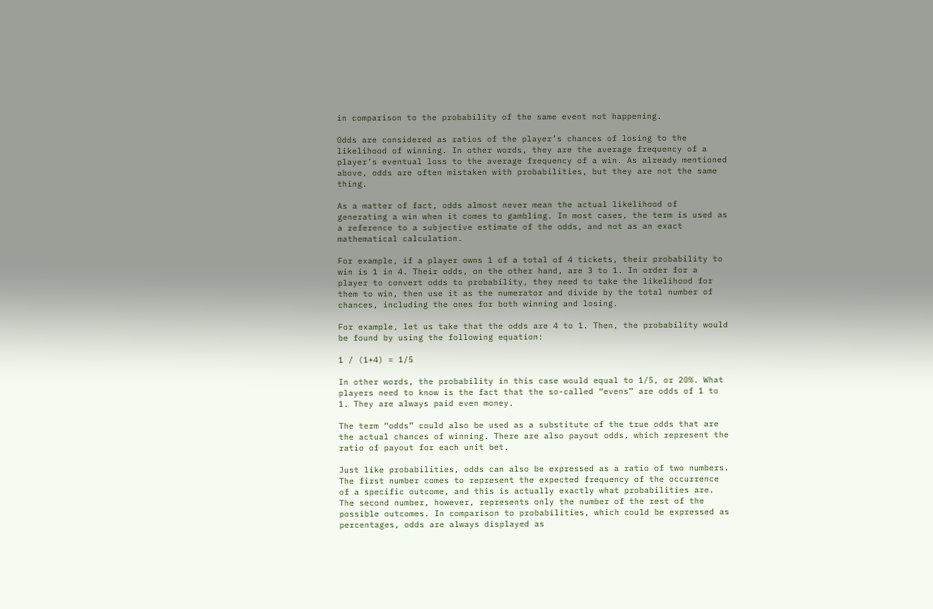in comparison to the probability of the same event not happening.

Odds are considered as ratios of the player’s chances of losing to the likelihood of winning. In other words, they are the average frequency of a player’s eventual loss to the average frequency of a win. As already mentioned above, odds are often mistaken with probabilities, but they are not the same thing.

As a matter of fact, odds almost never mean the actual likelihood of generating a win when it comes to gambling. In most cases, the term is used as a reference to a subjective estimate of the odds, and not as an exact mathematical calculation.

For example, if a player owns 1 of a total of 4 tickets, their probability to win is 1 in 4. Their odds, on the other hand, are 3 to 1. In order for a player to convert odds to probability, they need to take the likelihood for them to win, then use it as the numerator and divide by the total number of chances, including the ones for both winning and losing.

For example, let us take that the odds are 4 to 1. Then, the probability would be found by using the following equation:

1 / (1+4) = 1/5

In other words, the probability in this case would equal to 1/5, or 20%. What players need to know is the fact that the so-called “evens” are odds of 1 to 1. They are always paid even money.

The term “odds” could also be used as a substitute of the true odds that are the actual chances of winning. There are also payout odds, which represent the ratio of payout for each unit bet.

Just like probabilities, odds can also be expressed as a ratio of two numbers. The first number comes to represent the expected frequency of the occurrence of a specific outcome, and this is actually exactly what probabilities are. The second number, however, represents only the number of the rest of the possible outcomes. In comparison to probabilities, which could be expressed as percentages, odds are always displayed as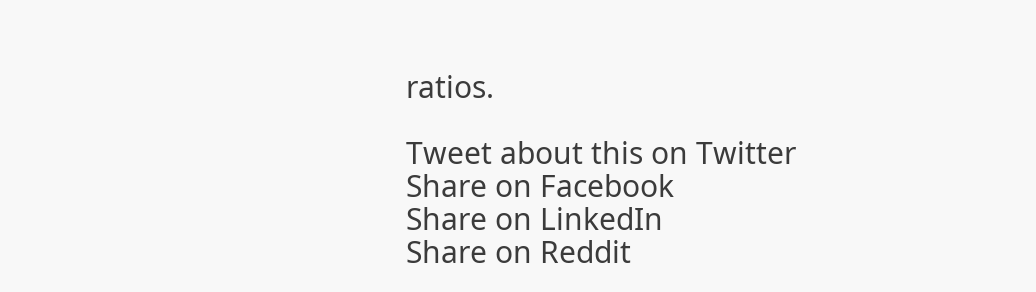ratios.

Tweet about this on Twitter
Share on Facebook
Share on LinkedIn
Share on Reddit